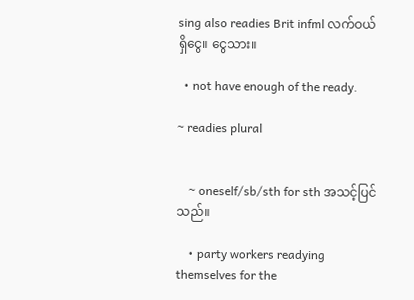sing also readies Brit infml လက်ဝယ် ရှိငွေ။ ငွေသား။

  • not have enough of the ready.

~ readies plural


    ~ oneself/sb/sth for sth အသင့်ပြင်သည်။

    • party workers readying themselves for the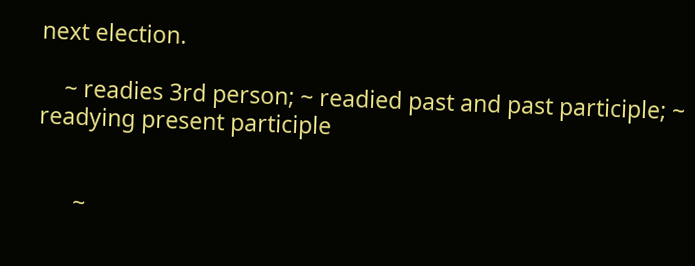next election.

    ~ readies 3rd person; ~ readied past and past participle; ~ readying present participle


      ~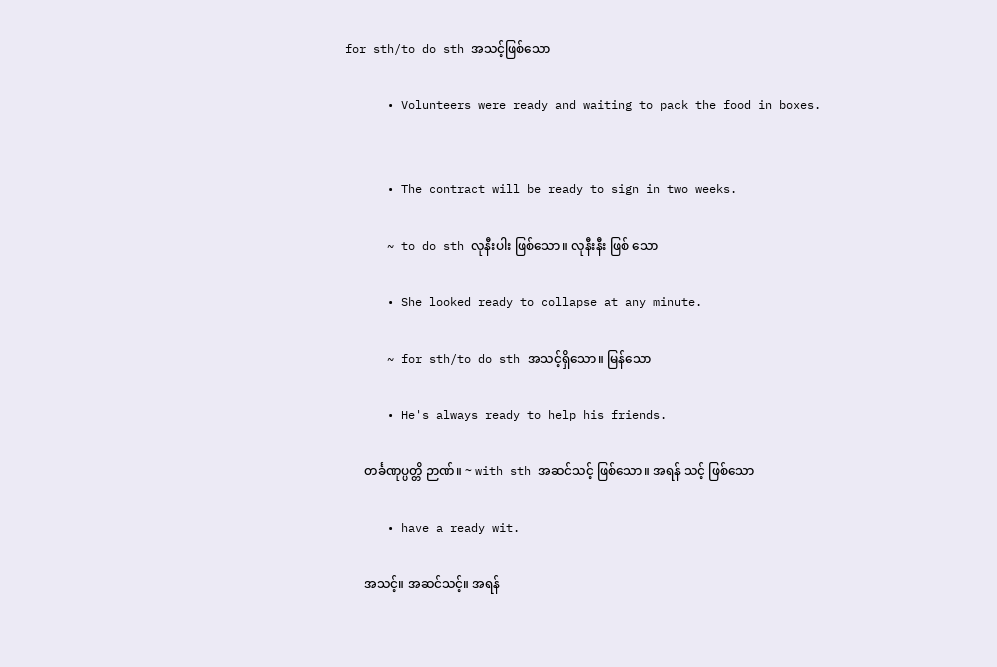for sth/to do sth အသင့်ဖြစ်သော

      • Volunteers were ready and waiting to pack the food in boxes.


      • The contract will be ready to sign in two weeks.

      ~ to do sth လုနီးပါး ဖြစ်သော။ လုနီးနီး ဖြစ် သော

      • She looked ready to collapse at any minute.

      ~ for sth/to do sth အသင့်ရှိသော။ မြန်သော

      • He's always ready to help his friends.

      တင်္ခဏုပ္ပတ္တိ ဉာဏ်။ ~ with sth အဆင်သင့် ဖြစ်သော။ အရန် သင့် ဖြစ်သော

      • have a ready wit.

      အသင့်။ အဆင်သင့်။ အရန်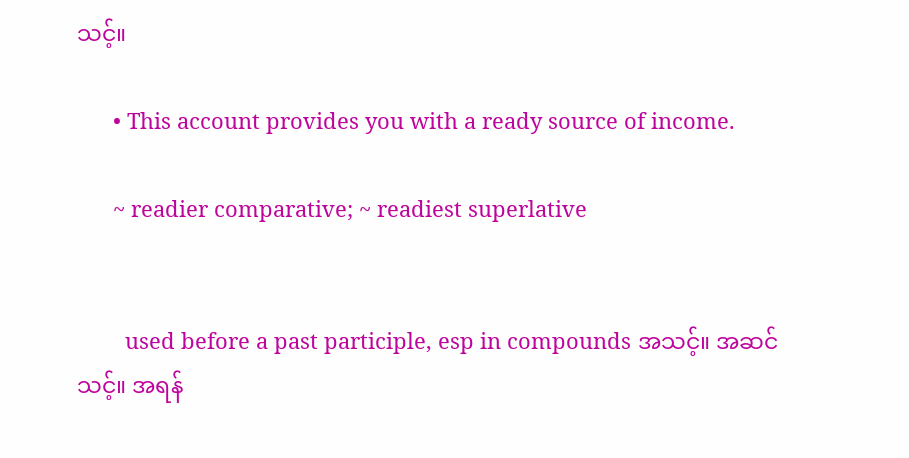သင့်။

      • This account provides you with a ready source of income.

      ~ readier comparative; ~ readiest superlative


        used before a past participle, esp in compounds အသင့်။ အဆင်သင့်။ အရန်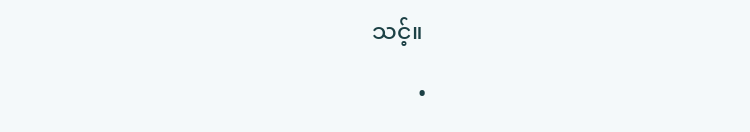သင့်။

        •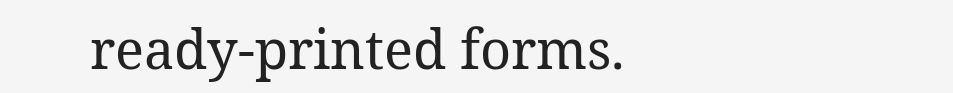ready-printed forms.